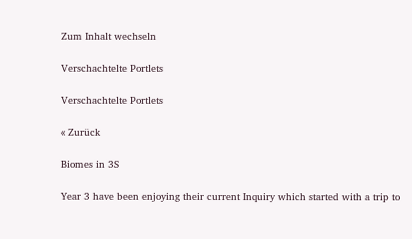Zum Inhalt wechseln

Verschachtelte Portlets

Verschachtelte Portlets

« Zurück

Biomes in 3S

Year 3 have been enjoying their current Inquiry which started with a trip to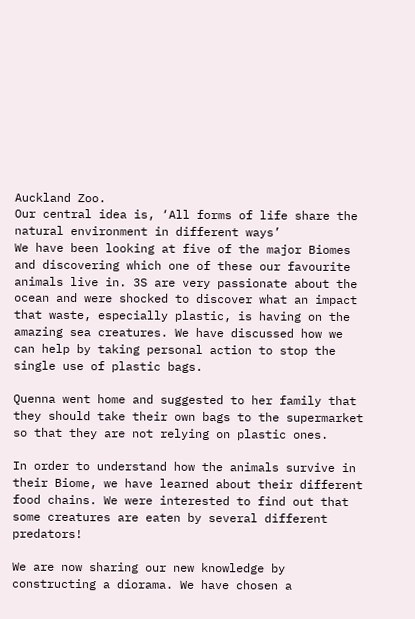Auckland Zoo.
Our central idea is, ‘All forms of life share the natural environment in different ways’
We have been looking at five of the major Biomes and discovering which one of these our favourite animals live in. 3S are very passionate about the ocean and were shocked to discover what an impact that waste, especially plastic, is having on the amazing sea creatures. We have discussed how we can help by taking personal action to stop the single use of plastic bags.

Quenna went home and suggested to her family that they should take their own bags to the supermarket so that they are not relying on plastic ones.

In order to understand how the animals survive in their Biome, we have learned about their different food chains. We were interested to find out that some creatures are eaten by several different predators!

We are now sharing our new knowledge by constructing a diorama. We have chosen a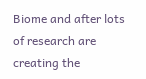Biome and after lots of research are creating the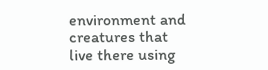environment and creatures that live there using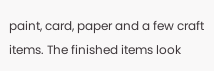paint, card, paper and a few craft items. The finished items look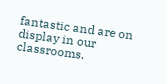fantastic and are on display in our classrooms.